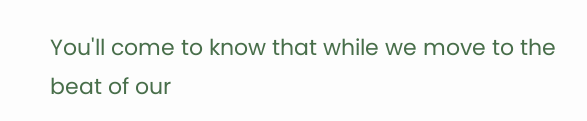You'll come to know that while we move to the beat of our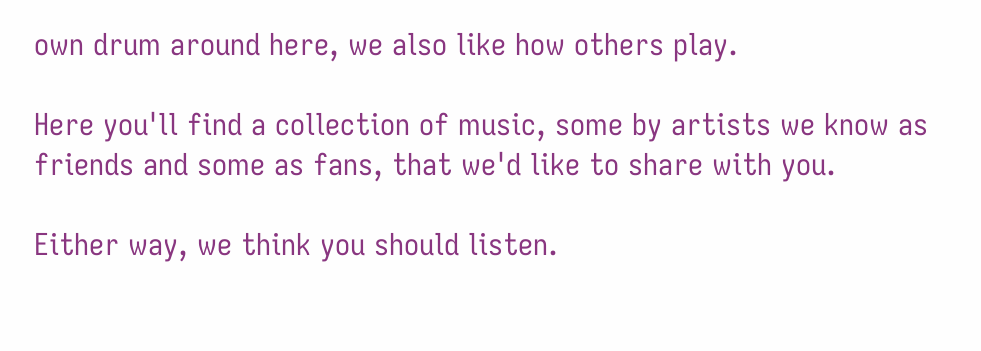own drum around here, we also like how others play.

Here you'll find a collection of music, some by artists we know as friends and some as fans, that we'd like to share with you.

Either way, we think you should listen.